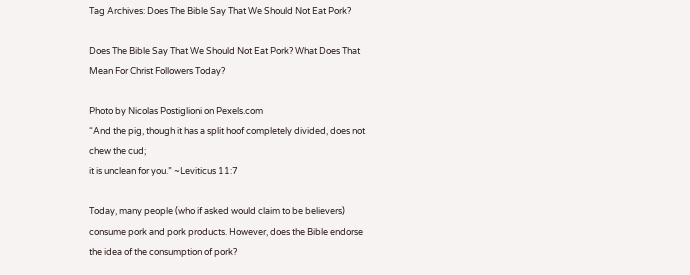Tag Archives: Does The Bible Say That We Should Not Eat Pork?

Does The Bible Say That We Should Not Eat Pork? What Does That Mean For Christ Followers Today?

Photo by Nicolas Postiglioni on Pexels.com
“And the pig, though it has a split hoof completely divided, does not chew the cud;
it is unclean for you.” ~Leviticus 11:7

Today, many people (who if asked would claim to be believers) consume pork and pork products. However, does the Bible endorse the idea of the consumption of pork?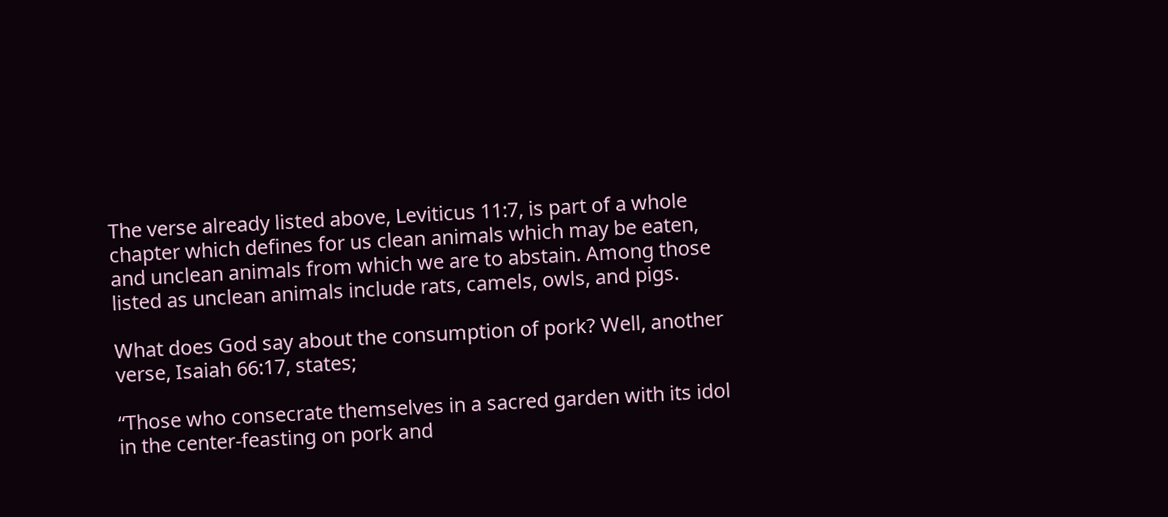The verse already listed above, Leviticus 11:7, is part of a whole chapter which defines for us clean animals which may be eaten, and unclean animals from which we are to abstain. Among those listed as unclean animals include rats, camels, owls, and pigs.

What does God say about the consumption of pork? Well, another verse, Isaiah 66:17, states;

“Those who consecrate themselves in a sacred garden with its idol in the center-feasting on pork and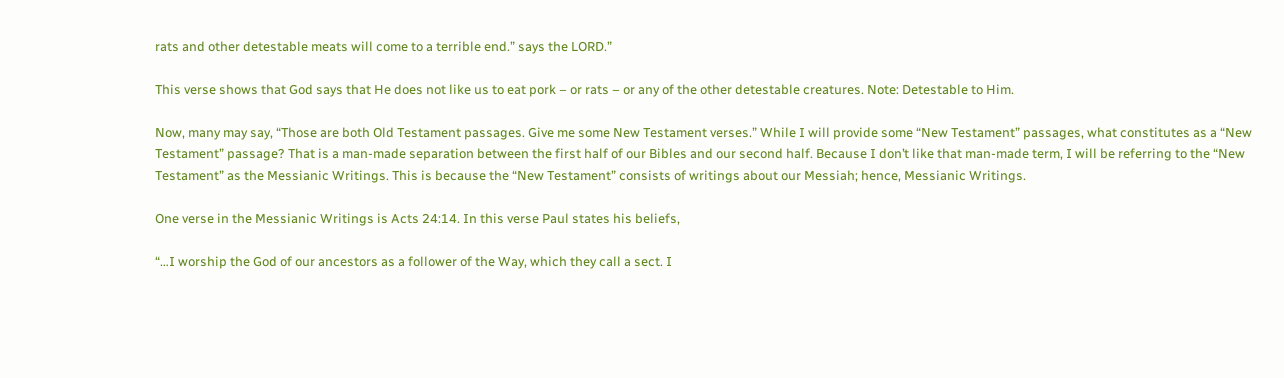rats and other detestable meats will come to a terrible end.” says the LORD.”

This verse shows that God says that He does not like us to eat pork – or rats – or any of the other detestable creatures. Note: Detestable to Him.

Now, many may say, “Those are both Old Testament passages. Give me some New Testament verses.” While I will provide some “New Testament” passages, what constitutes as a “New Testament” passage? That is a man-made separation between the first half of our Bibles and our second half. Because I don’t like that man-made term, I will be referring to the “New Testament” as the Messianic Writings. This is because the “New Testament” consists of writings about our Messiah; hence, Messianic Writings.

One verse in the Messianic Writings is Acts 24:14. In this verse Paul states his beliefs,

“…I worship the God of our ancestors as a follower of the Way, which they call a sect. I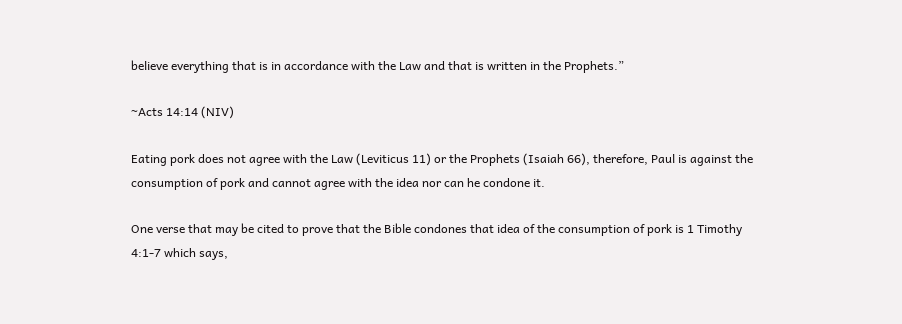believe everything that is in accordance with the Law and that is written in the Prophets.”

~Acts 14:14 (NIV)

Eating pork does not agree with the Law (Leviticus 11) or the Prophets (Isaiah 66), therefore, Paul is against the consumption of pork and cannot agree with the idea nor can he condone it.

One verse that may be cited to prove that the Bible condones that idea of the consumption of pork is 1 Timothy 4:1-7 which says,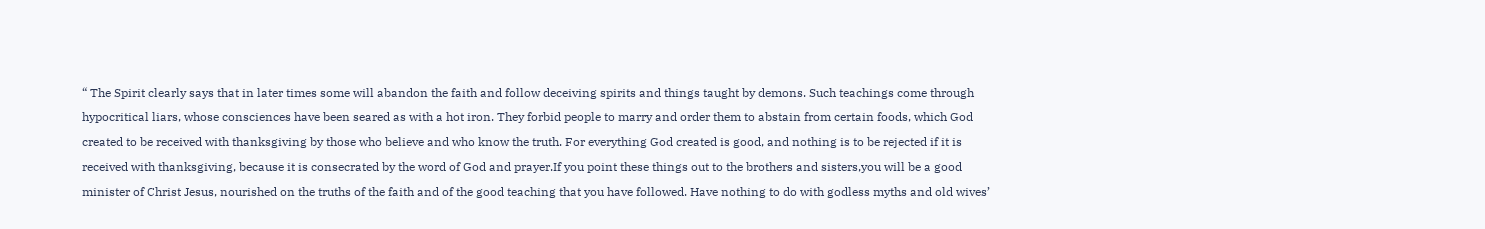“ The Spirit clearly says that in later times some will abandon the faith and follow deceiving spirits and things taught by demons. Such teachings come through hypocritical liars, whose consciences have been seared as with a hot iron. They forbid people to marry and order them to abstain from certain foods, which God created to be received with thanksgiving by those who believe and who know the truth. For everything God created is good, and nothing is to be rejected if it is received with thanksgiving, because it is consecrated by the word of God and prayer.If you point these things out to the brothers and sisters,you will be a good minister of Christ Jesus, nourished on the truths of the faith and of the good teaching that you have followed. Have nothing to do with godless myths and old wives’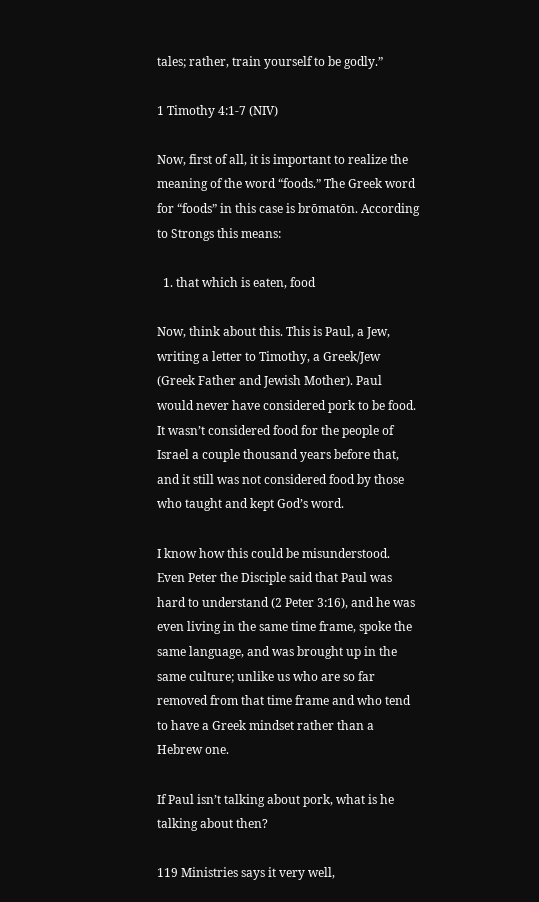tales; rather, train yourself to be godly.”

1 Timothy 4:1-7 (NIV)

Now, first of all, it is important to realize the meaning of the word “foods.” The Greek word for “foods” in this case is brōmatōn. According to Strongs this means:

  1. that which is eaten, food

Now, think about this. This is Paul, a Jew, writing a letter to Timothy, a Greek/Jew (Greek Father and Jewish Mother). Paul would never have considered pork to be food. It wasn’t considered food for the people of Israel a couple thousand years before that, and it still was not considered food by those who taught and kept God’s word.

I know how this could be misunderstood. Even Peter the Disciple said that Paul was hard to understand (2 Peter 3:16), and he was even living in the same time frame, spoke the same language, and was brought up in the same culture; unlike us who are so far removed from that time frame and who tend to have a Greek mindset rather than a Hebrew one.

If Paul isn’t talking about pork, what is he talking about then?

119 Ministries says it very well,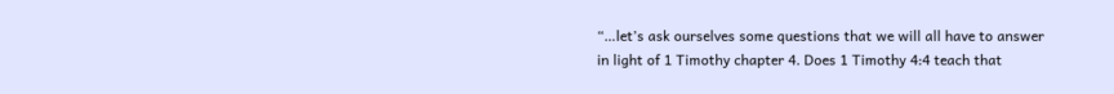“…let’s ask ourselves some questions that we will all have to answer in light of 1 Timothy chapter 4. Does 1 Timothy 4:4 teach that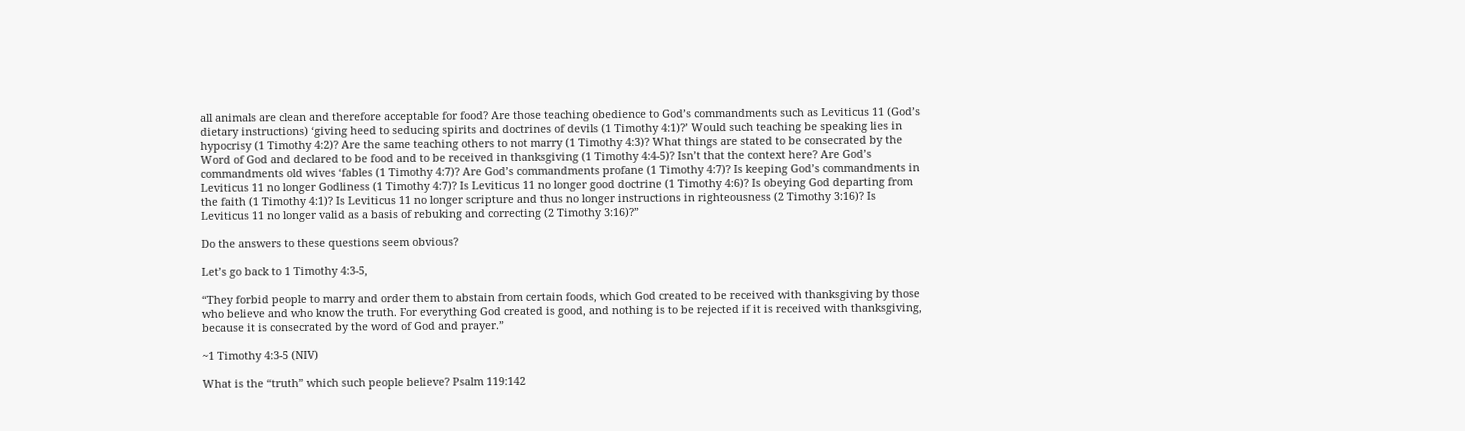all animals are clean and therefore acceptable for food? Are those teaching obedience to God’s commandments such as Leviticus 11 (God’s dietary instructions) ‘giving heed to seducing spirits and doctrines of devils (1 Timothy 4:1)?’ Would such teaching be speaking lies in hypocrisy (1 Timothy 4:2)? Are the same teaching others to not marry (1 Timothy 4:3)? What things are stated to be consecrated by the Word of God and declared to be food and to be received in thanksgiving (1 Timothy 4:4-5)? Isn’t that the context here? Are God’s commandments old wives ‘fables (1 Timothy 4:7)? Are God’s commandments profane (1 Timothy 4:7)? Is keeping God’s commandments in Leviticus 11 no longer Godliness (1 Timothy 4:7)? Is Leviticus 11 no longer good doctrine (1 Timothy 4:6)? Is obeying God departing from the faith (1 Timothy 4:1)? Is Leviticus 11 no longer scripture and thus no longer instructions in righteousness (2 Timothy 3:16)? Is Leviticus 11 no longer valid as a basis of rebuking and correcting (2 Timothy 3:16)?”

Do the answers to these questions seem obvious?

Let’s go back to 1 Timothy 4:3-5,

“They forbid people to marry and order them to abstain from certain foods, which God created to be received with thanksgiving by those who believe and who know the truth. For everything God created is good, and nothing is to be rejected if it is received with thanksgiving, because it is consecrated by the word of God and prayer.”

~1 Timothy 4:3-5 (NIV)

What is the “truth” which such people believe? Psalm 119:142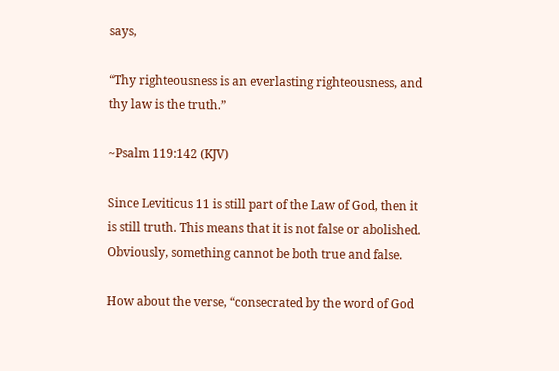says,

“Thy righteousness is an everlasting righteousness, and thy law is the truth.”

~Psalm 119:142 (KJV)

Since Leviticus 11 is still part of the Law of God, then it is still truth. This means that it is not false or abolished. Obviously, something cannot be both true and false.

How about the verse, “consecrated by the word of God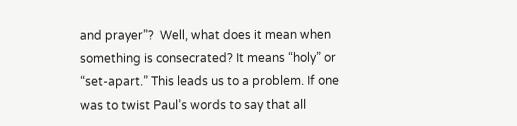and prayer”?  Well, what does it mean when something is consecrated? It means “holy” or “set-apart.” This leads us to a problem. If one was to twist Paul’s words to say that all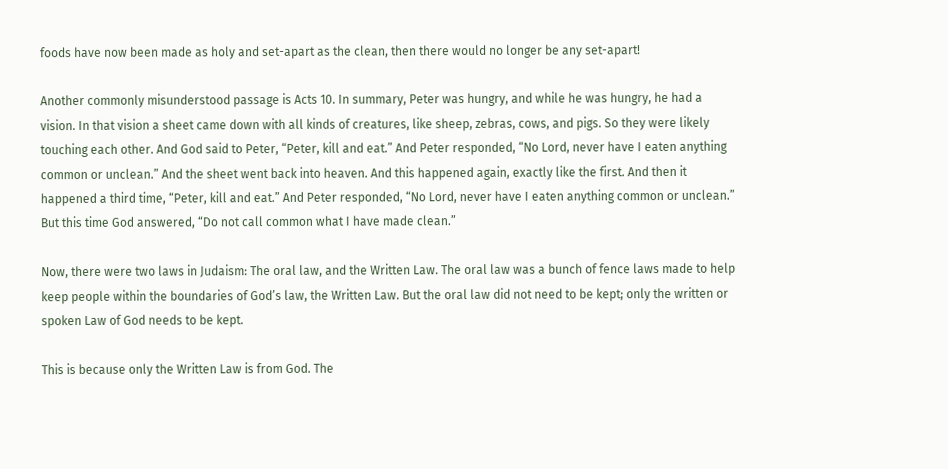foods have now been made as holy and set-apart as the clean, then there would no longer be any set-apart!

Another commonly misunderstood passage is Acts 10. In summary, Peter was hungry, and while he was hungry, he had a vision. In that vision a sheet came down with all kinds of creatures, like sheep, zebras, cows, and pigs. So they were likely touching each other. And God said to Peter, “Peter, kill and eat.” And Peter responded, “No Lord, never have I eaten anything common or unclean.” And the sheet went back into heaven. And this happened again, exactly like the first. And then it happened a third time, “Peter, kill and eat.” And Peter responded, “No Lord, never have I eaten anything common or unclean.” But this time God answered, “Do not call common what I have made clean.”

Now, there were two laws in Judaism: The oral law, and the Written Law. The oral law was a bunch of fence laws made to help keep people within the boundaries of God’s law, the Written Law. But the oral law did not need to be kept; only the written or spoken Law of God needs to be kept.

This is because only the Written Law is from God. The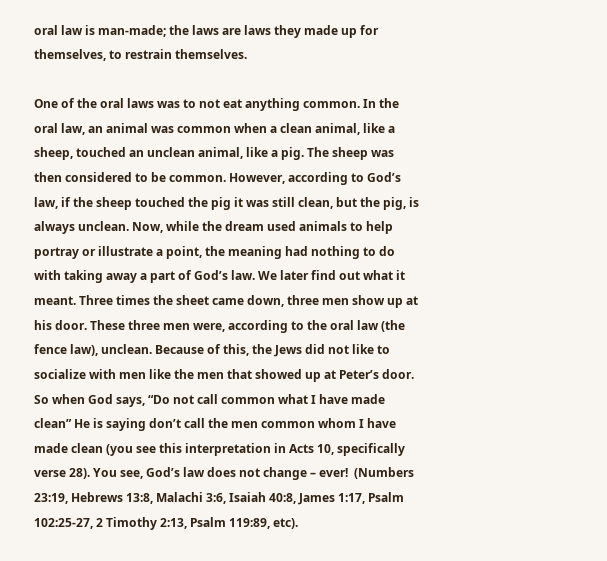oral law is man-made; the laws are laws they made up for themselves, to restrain themselves.

One of the oral laws was to not eat anything common. In the oral law, an animal was common when a clean animal, like a sheep, touched an unclean animal, like a pig. The sheep was then considered to be common. However, according to God’s law, if the sheep touched the pig it was still clean, but the pig, is always unclean. Now, while the dream used animals to help portray or illustrate a point, the meaning had nothing to do with taking away a part of God’s law. We later find out what it meant. Three times the sheet came down, three men show up at his door. These three men were, according to the oral law (the fence law), unclean. Because of this, the Jews did not like to socialize with men like the men that showed up at Peter’s door. So when God says, “Do not call common what I have made clean” He is saying don’t call the men common whom I have made clean (you see this interpretation in Acts 10, specifically verse 28). You see, God’s law does not change – ever!  (Numbers 23:19, Hebrews 13:8, Malachi 3:6, Isaiah 40:8, James 1:17, Psalm 102:25-27, 2 Timothy 2:13, Psalm 119:89, etc).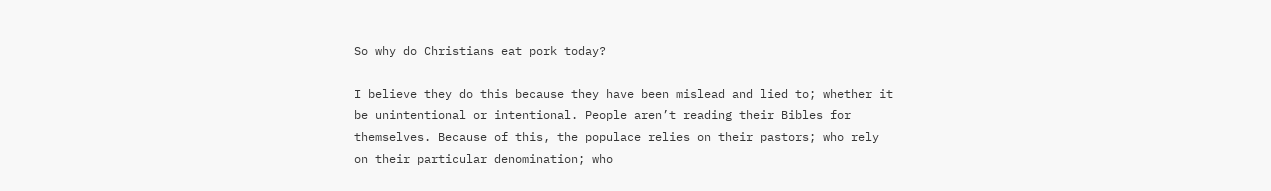So why do Christians eat pork today?

I believe they do this because they have been mislead and lied to; whether it be unintentional or intentional. People aren’t reading their Bibles for themselves. Because of this, the populace relies on their pastors; who rely on their particular denomination; who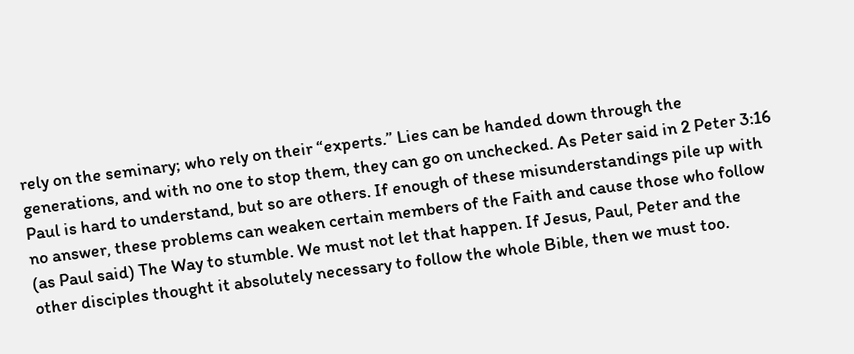rely on the seminary; who rely on their “experts.” Lies can be handed down through the generations, and with no one to stop them, they can go on unchecked. As Peter said in 2 Peter 3:16 Paul is hard to understand, but so are others. If enough of these misunderstandings pile up with no answer, these problems can weaken certain members of the Faith and cause those who follow (as Paul said) The Way to stumble. We must not let that happen. If Jesus, Paul, Peter and the other disciples thought it absolutely necessary to follow the whole Bible, then we must too.